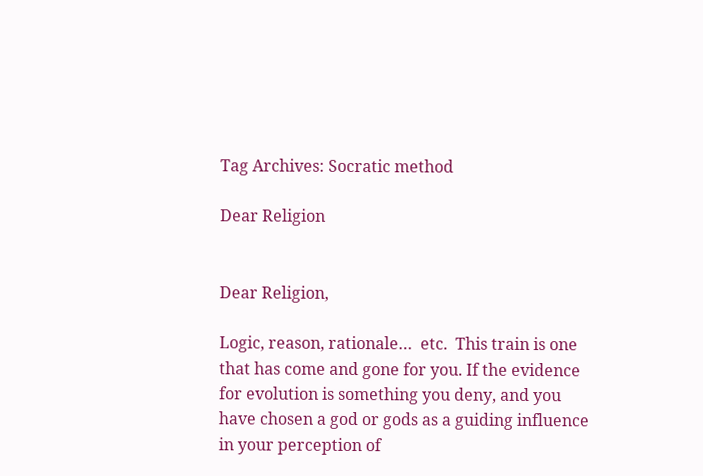Tag Archives: Socratic method

Dear Religion


Dear Religion,

Logic, reason, rationale…  etc.  This train is one that has come and gone for you. If the evidence for evolution is something you deny, and you have chosen a god or gods as a guiding influence in your perception of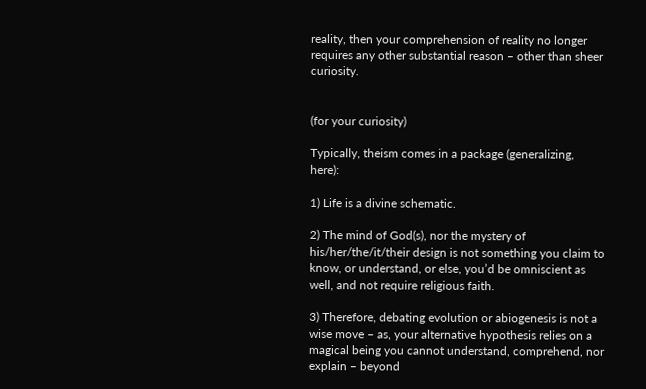reality, then your comprehension of reality no longer requires any other substantial reason – other than sheer curiosity.


(for your curiosity)

Typically, theism comes in a package (generalizing, here):

1) Life is a divine schematic.

2) The mind of God(s), nor the mystery of his/her/the/it/their design is not something you claim to know, or understand, or else, you’d be omniscient as well, and not require religious faith.

3) Therefore, debating evolution or abiogenesis is not a wise move – as, your alternative hypothesis relies on a magical being you cannot understand, comprehend, nor explain – beyond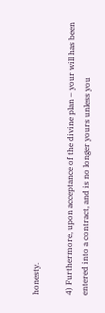honesty.

4) Furthermore, upon acceptance of the divine plan – your will has been entered into a contract, and is no longer yours unless you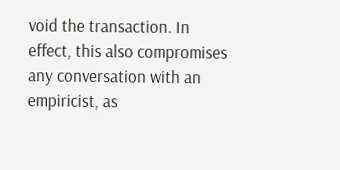void the transaction. In effect, this also compromises any conversation with an empiricist, as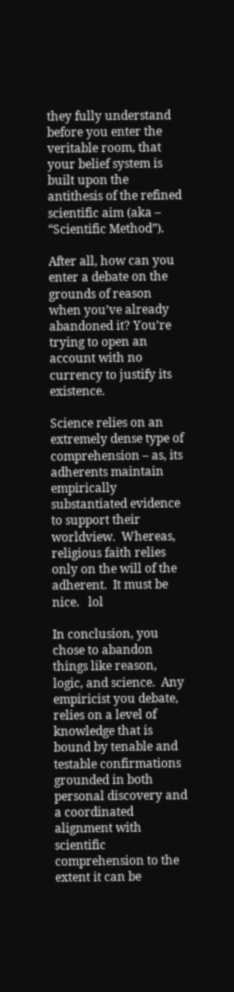they fully understand before you enter the veritable room, that your belief system is built upon the antithesis of the refined scientific aim (aka – “Scientific Method”).

After all, how can you enter a debate on the grounds of reason when you’ve already abandoned it? You’re trying to open an account with no currency to justify its existence.

Science relies on an extremely dense type of comprehension – as, its adherents maintain empirically substantiated evidence to support their worldview.  Whereas, religious faith relies only on the will of the adherent.  It must be nice.   lol

In conclusion, you chose to abandon things like reason, logic, and science.  Any empiricist you debate, relies on a level of knowledge that is bound by tenable and testable confirmations grounded in both personal discovery and a coordinated alignment with scientific comprehension to the extent it can be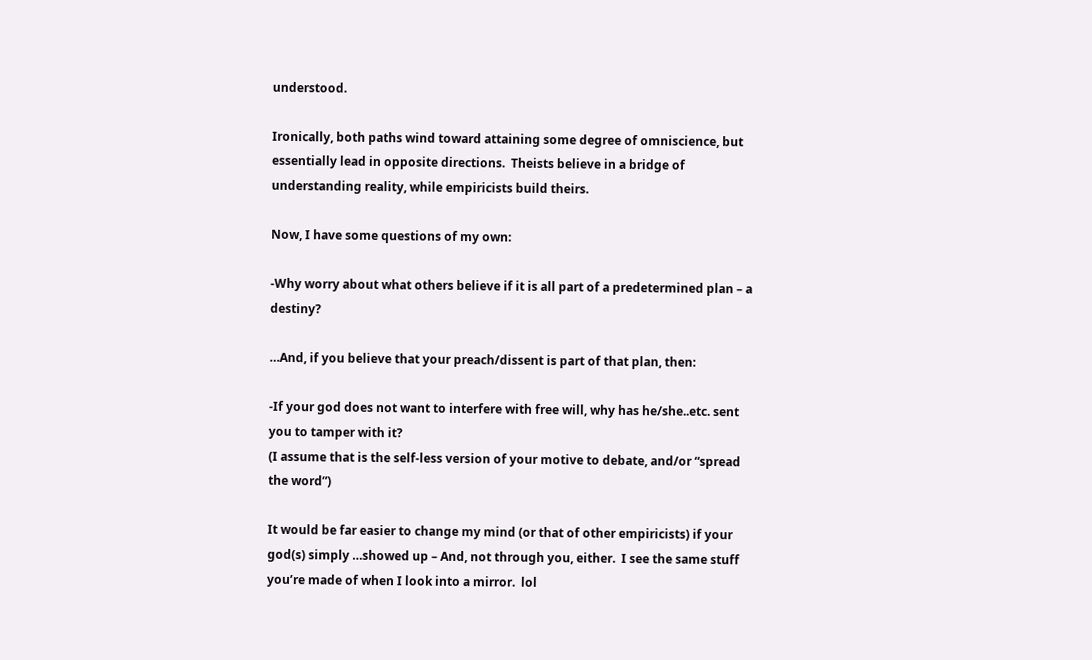understood.

Ironically, both paths wind toward attaining some degree of omniscience, but essentially lead in opposite directions.  Theists believe in a bridge of understanding reality, while empiricists build theirs.

Now, I have some questions of my own:

-Why worry about what others believe if it is all part of a predetermined plan – a destiny?

…And, if you believe that your preach/dissent is part of that plan, then:

-If your god does not want to interfere with free will, why has he/she..etc. sent you to tamper with it?
(I assume that is the self-less version of your motive to debate, and/or “spread the word”)

It would be far easier to change my mind (or that of other empiricists) if your god(s) simply …showed up – And, not through you, either.  I see the same stuff you’re made of when I look into a mirror.  lol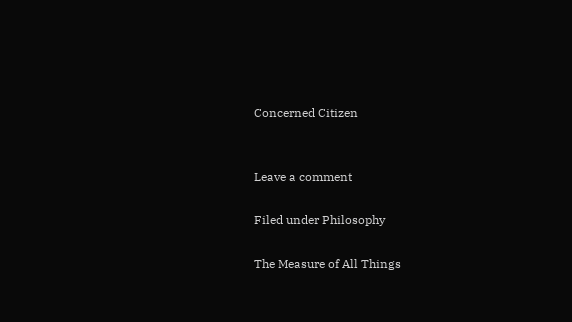Concerned Citizen


Leave a comment

Filed under Philosophy

The Measure of All Things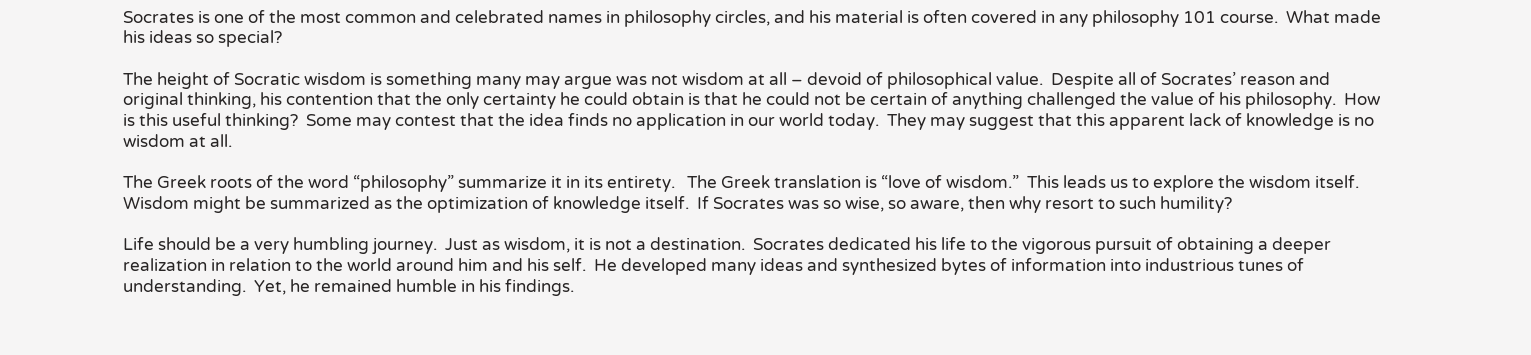Socrates is one of the most common and celebrated names in philosophy circles, and his material is often covered in any philosophy 101 course.  What made his ideas so special?

The height of Socratic wisdom is something many may argue was not wisdom at all – devoid of philosophical value.  Despite all of Socrates’ reason and original thinking, his contention that the only certainty he could obtain is that he could not be certain of anything challenged the value of his philosophy.  How is this useful thinking?  Some may contest that the idea finds no application in our world today.  They may suggest that this apparent lack of knowledge is no wisdom at all.

The Greek roots of the word “philosophy” summarize it in its entirety.   The Greek translation is “love of wisdom.”  This leads us to explore the wisdom itself.  Wisdom might be summarized as the optimization of knowledge itself.  If Socrates was so wise, so aware, then why resort to such humility?

Life should be a very humbling journey.  Just as wisdom, it is not a destination.  Socrates dedicated his life to the vigorous pursuit of obtaining a deeper realization in relation to the world around him and his self.  He developed many ideas and synthesized bytes of information into industrious tunes of understanding.  Yet, he remained humble in his findings.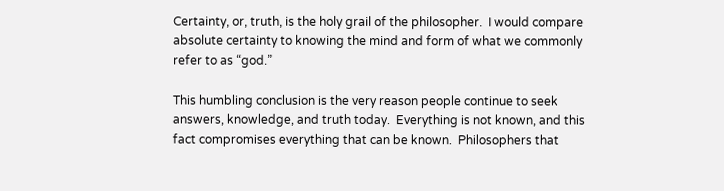Certainty, or, truth, is the holy grail of the philosopher.  I would compare absolute certainty to knowing the mind and form of what we commonly refer to as “god.”

This humbling conclusion is the very reason people continue to seek answers, knowledge, and truth today.  Everything is not known, and this fact compromises everything that can be known.  Philosophers that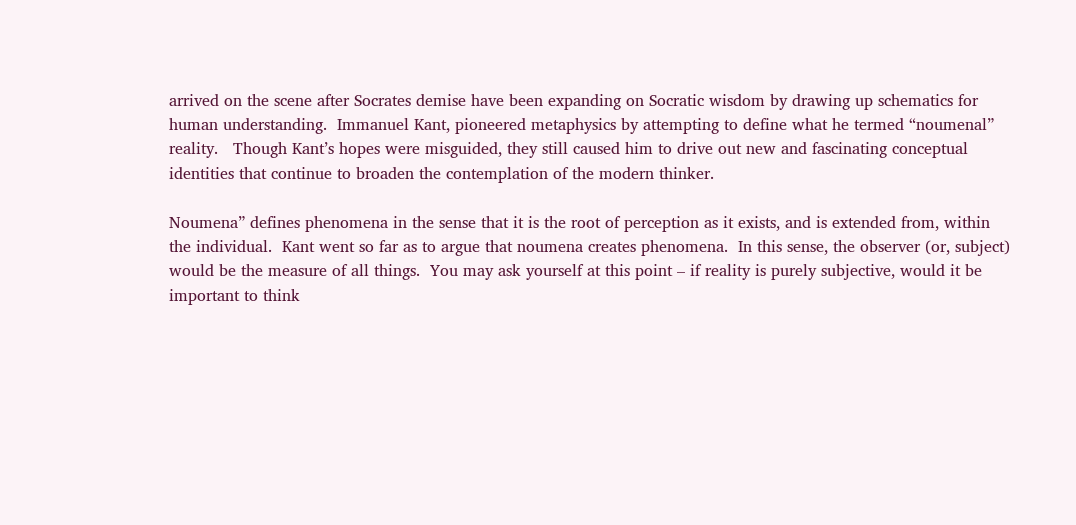arrived on the scene after Socrates demise have been expanding on Socratic wisdom by drawing up schematics for human understanding.  Immanuel Kant, pioneered metaphysics by attempting to define what he termed “noumenal” reality.   Though Kant’s hopes were misguided, they still caused him to drive out new and fascinating conceptual identities that continue to broaden the contemplation of the modern thinker.

Noumena” defines phenomena in the sense that it is the root of perception as it exists, and is extended from, within the individual.  Kant went so far as to argue that noumena creates phenomena.  In this sense, the observer (or, subject) would be the measure of all things.  You may ask yourself at this point – if reality is purely subjective, would it be important to think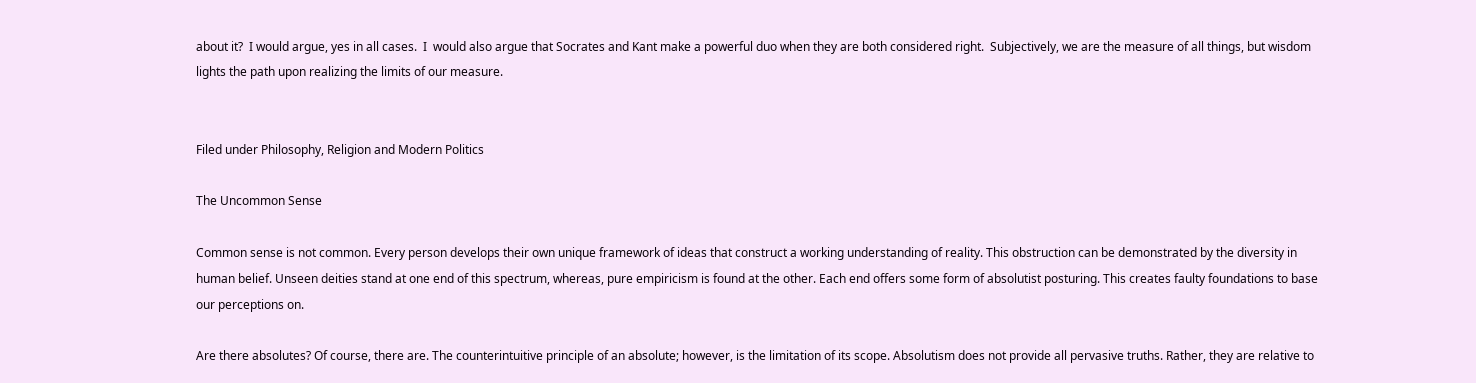about it?  I would argue, yes in all cases.  I  would also argue that Socrates and Kant make a powerful duo when they are both considered right.  Subjectively, we are the measure of all things, but wisdom lights the path upon realizing the limits of our measure.


Filed under Philosophy, Religion and Modern Politics

The Uncommon Sense

Common sense is not common. Every person develops their own unique framework of ideas that construct a working understanding of reality. This obstruction can be demonstrated by the diversity in human belief. Unseen deities stand at one end of this spectrum, whereas, pure empiricism is found at the other. Each end offers some form of absolutist posturing. This creates faulty foundations to base our perceptions on.

Are there absolutes? Of course, there are. The counterintuitive principle of an absolute; however, is the limitation of its scope. Absolutism does not provide all pervasive truths. Rather, they are relative to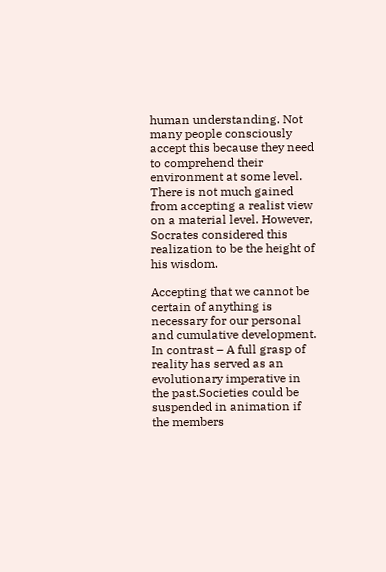human understanding. Not many people consciously accept this because they need to comprehend their environment at some level. There is not much gained from accepting a realist view on a material level. However, Socrates considered this realization to be the height of his wisdom.

Accepting that we cannot be certain of anything is necessary for our personal and cumulative development. In contrast – A full grasp of reality has served as an evolutionary imperative in the past.Societies could be suspended in animation if the members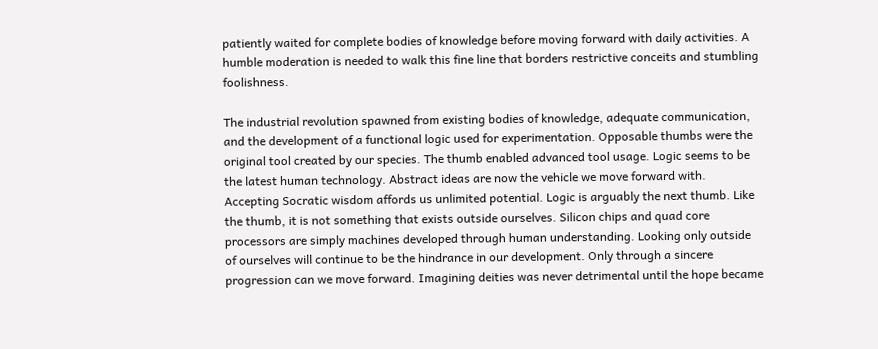patiently waited for complete bodies of knowledge before moving forward with daily activities. A humble moderation is needed to walk this fine line that borders restrictive conceits and stumbling foolishness.

The industrial revolution spawned from existing bodies of knowledge, adequate communication, and the development of a functional logic used for experimentation. Opposable thumbs were the original tool created by our species. The thumb enabled advanced tool usage. Logic seems to be the latest human technology. Abstract ideas are now the vehicle we move forward with. Accepting Socratic wisdom affords us unlimited potential. Logic is arguably the next thumb. Like the thumb, it is not something that exists outside ourselves. Silicon chips and quad core processors are simply machines developed through human understanding. Looking only outside of ourselves will continue to be the hindrance in our development. Only through a sincere progression can we move forward. Imagining deities was never detrimental until the hope became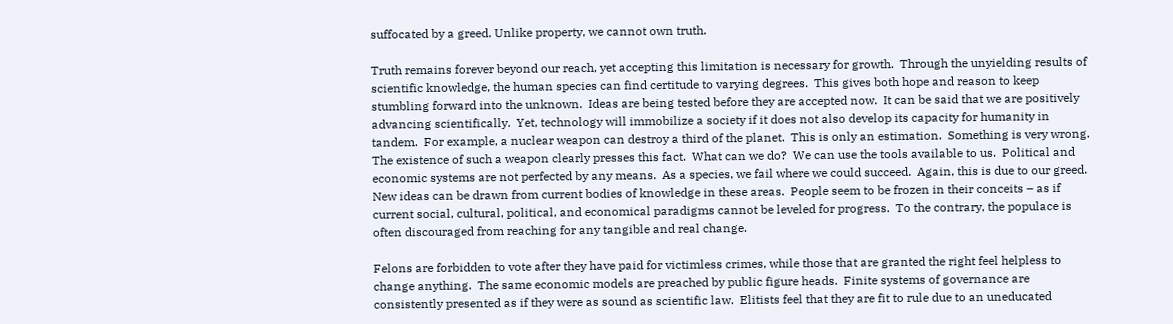suffocated by a greed. Unlike property, we cannot own truth.

Truth remains forever beyond our reach, yet accepting this limitation is necessary for growth.  Through the unyielding results of scientific knowledge, the human species can find certitude to varying degrees.  This gives both hope and reason to keep stumbling forward into the unknown.  Ideas are being tested before they are accepted now.  It can be said that we are positively advancing scientifically.  Yet, technology will immobilize a society if it does not also develop its capacity for humanity in tandem.  For example, a nuclear weapon can destroy a third of the planet.  This is only an estimation.  Something is very wrong.  The existence of such a weapon clearly presses this fact.  What can we do?  We can use the tools available to us.  Political and economic systems are not perfected by any means.  As a species, we fail where we could succeed.  Again, this is due to our greed.  New ideas can be drawn from current bodies of knowledge in these areas.  People seem to be frozen in their conceits – as if current social, cultural, political, and economical paradigms cannot be leveled for progress.  To the contrary, the populace is often discouraged from reaching for any tangible and real change.

Felons are forbidden to vote after they have paid for victimless crimes, while those that are granted the right feel helpless to change anything.  The same economic models are preached by public figure heads.  Finite systems of governance are consistently presented as if they were as sound as scientific law.  Elitists feel that they are fit to rule due to an uneducated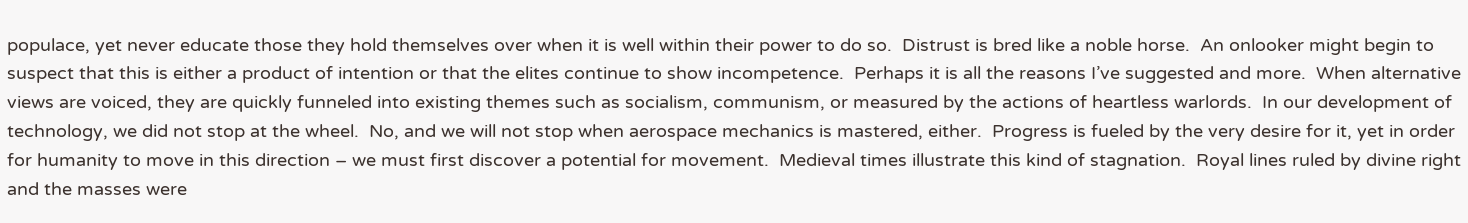populace, yet never educate those they hold themselves over when it is well within their power to do so.  Distrust is bred like a noble horse.  An onlooker might begin to suspect that this is either a product of intention or that the elites continue to show incompetence.  Perhaps it is all the reasons I’ve suggested and more.  When alternative views are voiced, they are quickly funneled into existing themes such as socialism, communism, or measured by the actions of heartless warlords.  In our development of technology, we did not stop at the wheel.  No, and we will not stop when aerospace mechanics is mastered, either.  Progress is fueled by the very desire for it, yet in order for humanity to move in this direction – we must first discover a potential for movement.  Medieval times illustrate this kind of stagnation.  Royal lines ruled by divine right and the masses were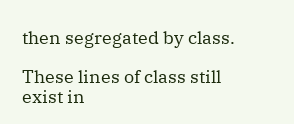then segregated by class.

These lines of class still exist in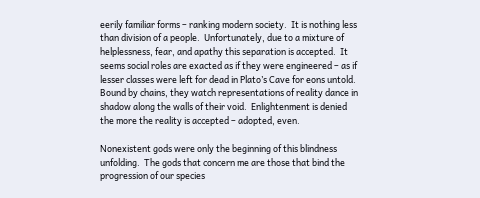eerily familiar forms – ranking modern society.  It is nothing less than division of a people.  Unfortunately, due to a mixture of helplessness, fear, and apathy this separation is accepted.  It seems social roles are exacted as if they were engineered – as if lesser classes were left for dead in Plato’s Cave for eons untold.  Bound by chains, they watch representations of reality dance in shadow along the walls of their void.  Enlightenment is denied the more the reality is accepted – adopted, even.

Nonexistent gods were only the beginning of this blindness unfolding.  The gods that concern me are those that bind the progression of our species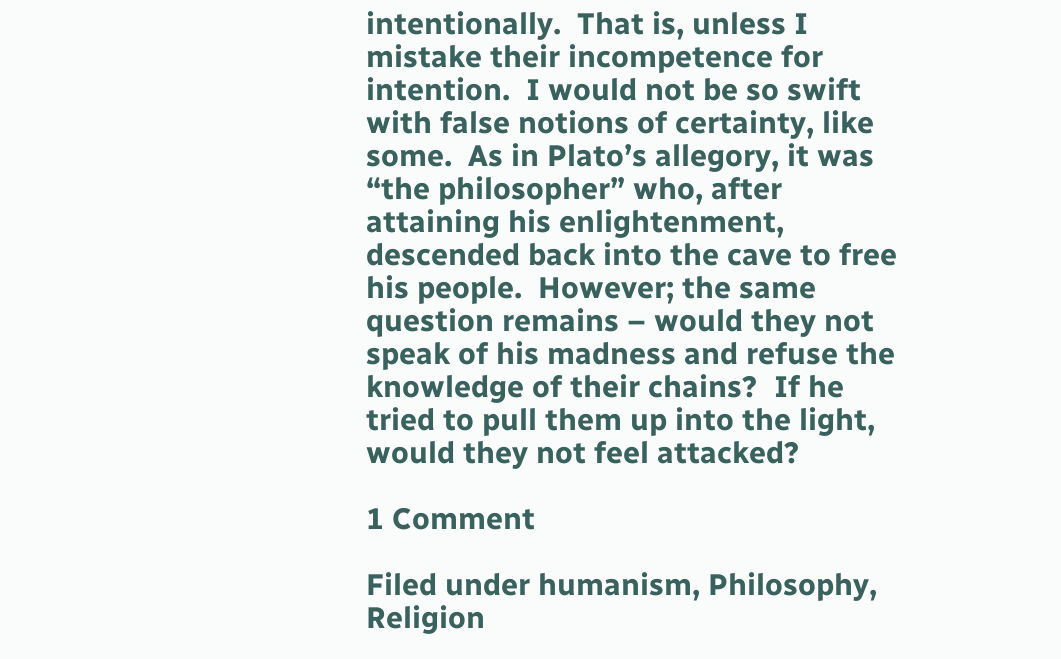intentionally.  That is, unless I mistake their incompetence for intention.  I would not be so swift with false notions of certainty, like some.  As in Plato’s allegory, it was “the philosopher” who, after attaining his enlightenment, descended back into the cave to free his people.  However; the same question remains – would they not speak of his madness and refuse the knowledge of their chains?  If he tried to pull them up into the light, would they not feel attacked?

1 Comment

Filed under humanism, Philosophy, Religion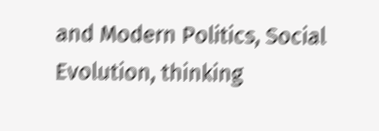and Modern Politics, Social Evolution, thinking